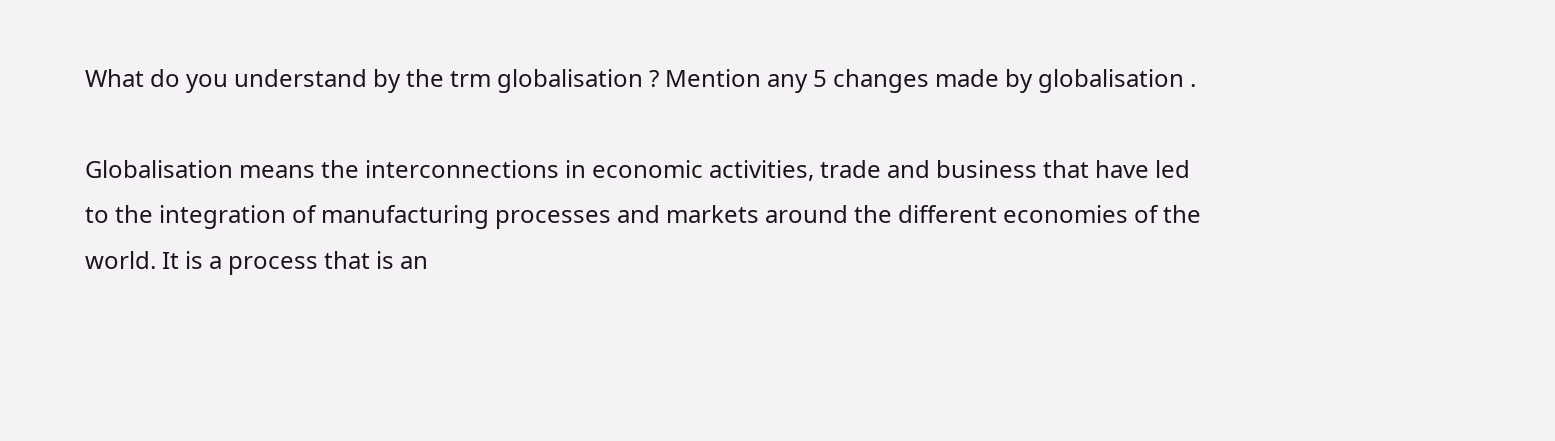What do you understand by the trm globalisation ? Mention any 5 changes made by globalisation .

Globalisation means the interconnections in economic activities, trade and business that have led to the integration of manufacturing processes and markets around the different economies of the world. It is a process that is an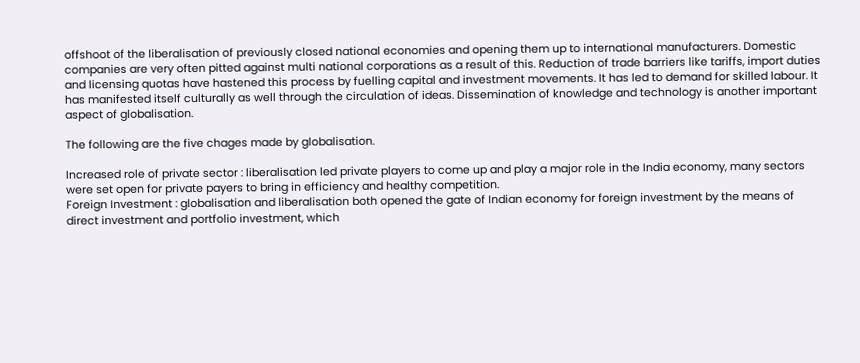offshoot of the liberalisation of previously closed national economies and opening them up to international manufacturers. Domestic companies are very often pitted against multi national corporations as a result of this. Reduction of trade barriers like tariffs, import duties and licensing quotas have hastened this process by fuelling capital and investment movements. It has led to demand for skilled labour. It has manifested itself culturally as well through the circulation of ideas. Dissemination of knowledge and technology is another important aspect of globalisation.

The following are the five chages made by globalisation.

Increased role of private sector : liberalisation led private players to come up and play a major role in the India economy, many sectors were set open for private payers to bring in efficiency and healthy competition.
Foreign Investment : globalisation and liberalisation both opened the gate of Indian economy for foreign investment by the means of direct investment and portfolio investment, which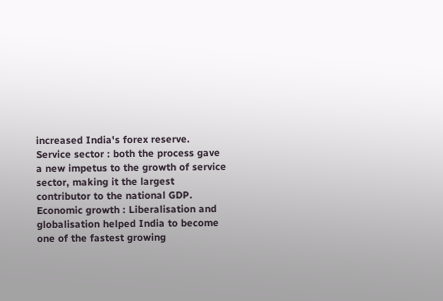increased India's forex reserve.
Service sector : both the process gave a new impetus to the growth of service sector, making it the largest contributor to the national GDP.
Economic growth : Liberalisation and globalisation helped India to become one of the fastest growing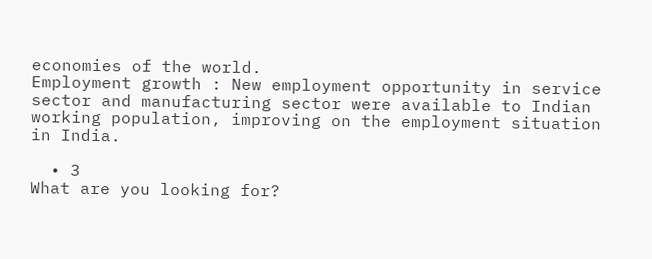economies of the world.
Employment growth : New employment opportunity in service sector and manufacturing sector were available to Indian working population, improving on the employment situation in India.

  • 3
What are you looking for?